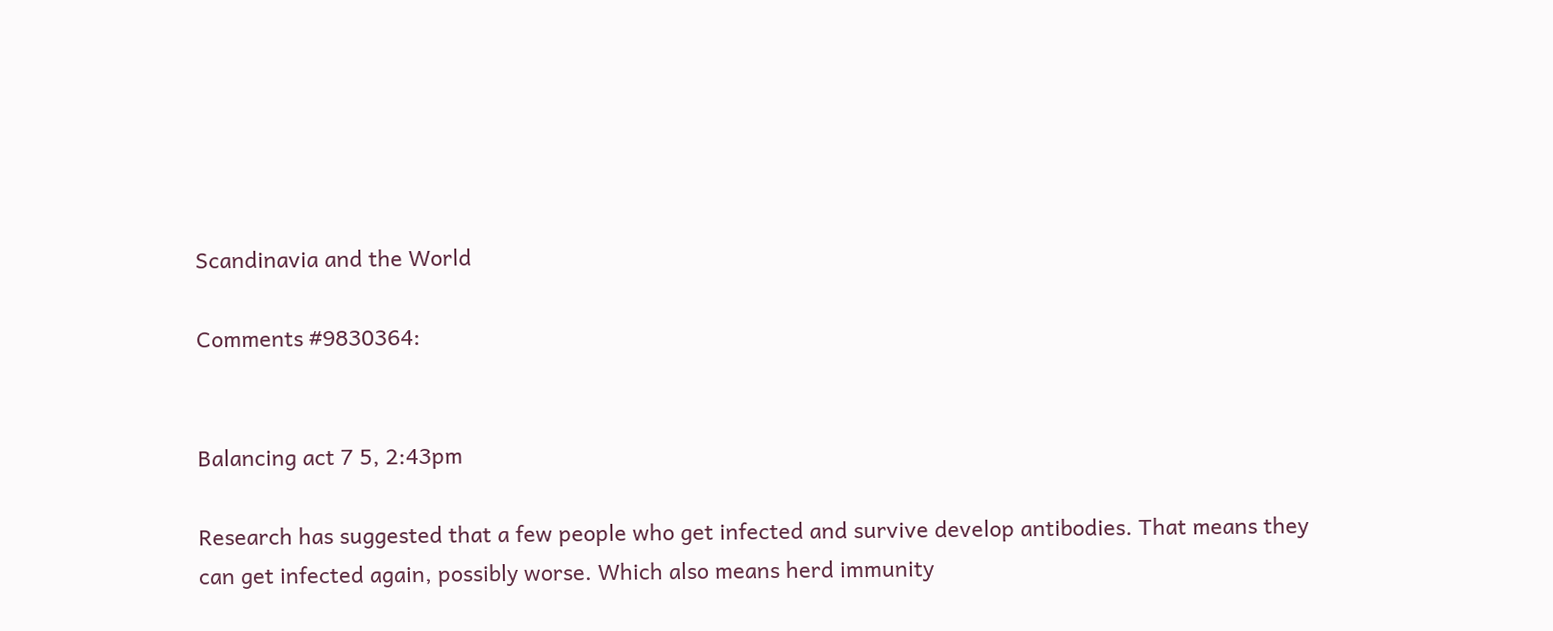Scandinavia and the World

Comments #9830364:


Balancing act 7 5, 2:43pm

Research has suggested that a few people who get infected and survive develop antibodies. That means they can get infected again, possibly worse. Which also means herd immunity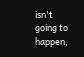isn't going to happen,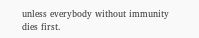unless everybody without immunity dies first.